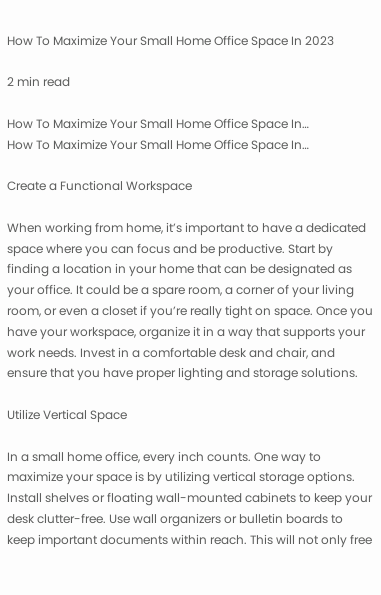How To Maximize Your Small Home Office Space In 2023

2 min read

How To Maximize Your Small Home Office Space In…
How To Maximize Your Small Home Office Space In…

Create a Functional Workspace

When working from home, it’s important to have a dedicated space where you can focus and be productive. Start by finding a location in your home that can be designated as your office. It could be a spare room, a corner of your living room, or even a closet if you’re really tight on space. Once you have your workspace, organize it in a way that supports your work needs. Invest in a comfortable desk and chair, and ensure that you have proper lighting and storage solutions.

Utilize Vertical Space

In a small home office, every inch counts. One way to maximize your space is by utilizing vertical storage options. Install shelves or floating wall-mounted cabinets to keep your desk clutter-free. Use wall organizers or bulletin boards to keep important documents within reach. This will not only free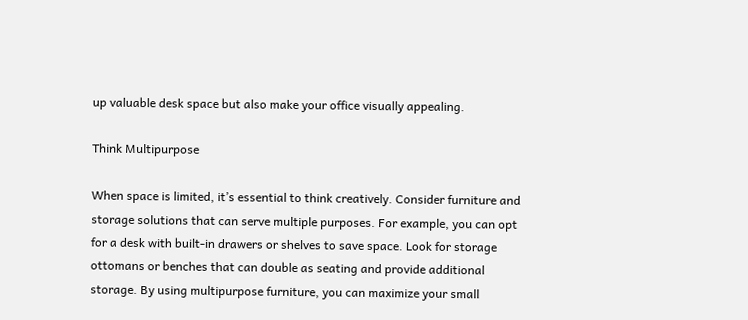up valuable desk space but also make your office visually appealing.

Think Multipurpose

When space is limited, it’s essential to think creatively. Consider furniture and storage solutions that can serve multiple purposes. For example, you can opt for a desk with built-in drawers or shelves to save space. Look for storage ottomans or benches that can double as seating and provide additional storage. By using multipurpose furniture, you can maximize your small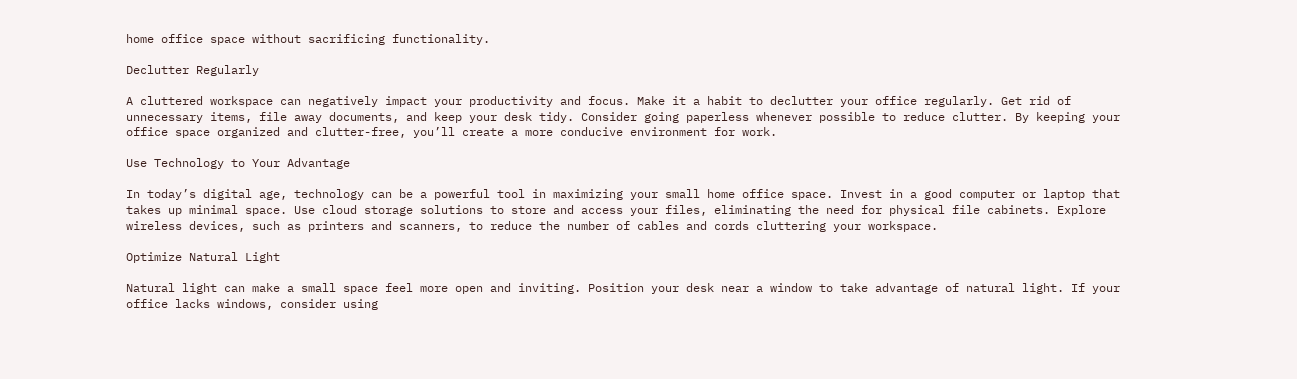home office space without sacrificing functionality.

Declutter Regularly

A cluttered workspace can negatively impact your productivity and focus. Make it a habit to declutter your office regularly. Get rid of unnecessary items, file away documents, and keep your desk tidy. Consider going paperless whenever possible to reduce clutter. By keeping your office space organized and clutter-free, you’ll create a more conducive environment for work.

Use Technology to Your Advantage

In today’s digital age, technology can be a powerful tool in maximizing your small home office space. Invest in a good computer or laptop that takes up minimal space. Use cloud storage solutions to store and access your files, eliminating the need for physical file cabinets. Explore wireless devices, such as printers and scanners, to reduce the number of cables and cords cluttering your workspace.

Optimize Natural Light

Natural light can make a small space feel more open and inviting. Position your desk near a window to take advantage of natural light. If your office lacks windows, consider using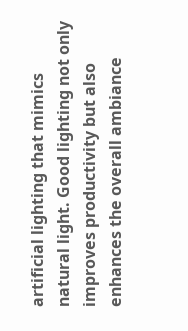artificial lighting that mimics natural light. Good lighting not only improves productivity but also enhances the overall ambiance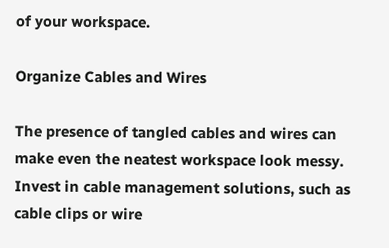of your workspace.

Organize Cables and Wires

The presence of tangled cables and wires can make even the neatest workspace look messy. Invest in cable management solutions, such as cable clips or wire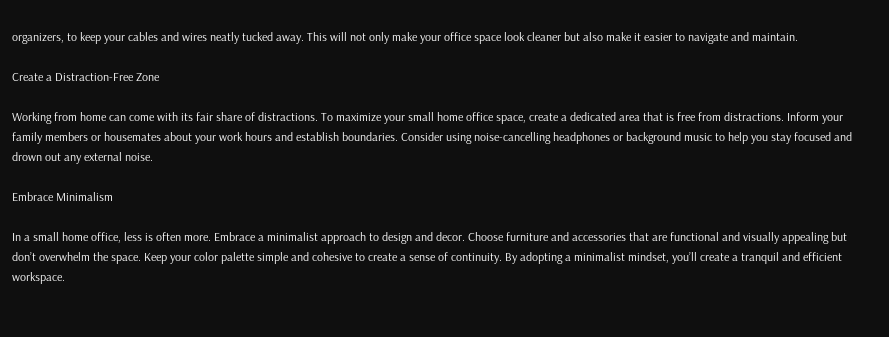organizers, to keep your cables and wires neatly tucked away. This will not only make your office space look cleaner but also make it easier to navigate and maintain.

Create a Distraction-Free Zone

Working from home can come with its fair share of distractions. To maximize your small home office space, create a dedicated area that is free from distractions. Inform your family members or housemates about your work hours and establish boundaries. Consider using noise-cancelling headphones or background music to help you stay focused and drown out any external noise.

Embrace Minimalism

In a small home office, less is often more. Embrace a minimalist approach to design and decor. Choose furniture and accessories that are functional and visually appealing but don’t overwhelm the space. Keep your color palette simple and cohesive to create a sense of continuity. By adopting a minimalist mindset, you’ll create a tranquil and efficient workspace.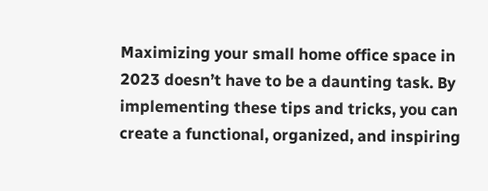Maximizing your small home office space in 2023 doesn’t have to be a daunting task. By implementing these tips and tricks, you can create a functional, organized, and inspiring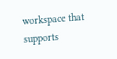workspace that supports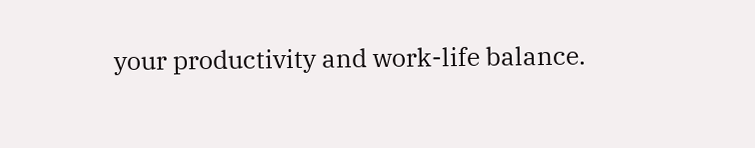your productivity and work-life balance.